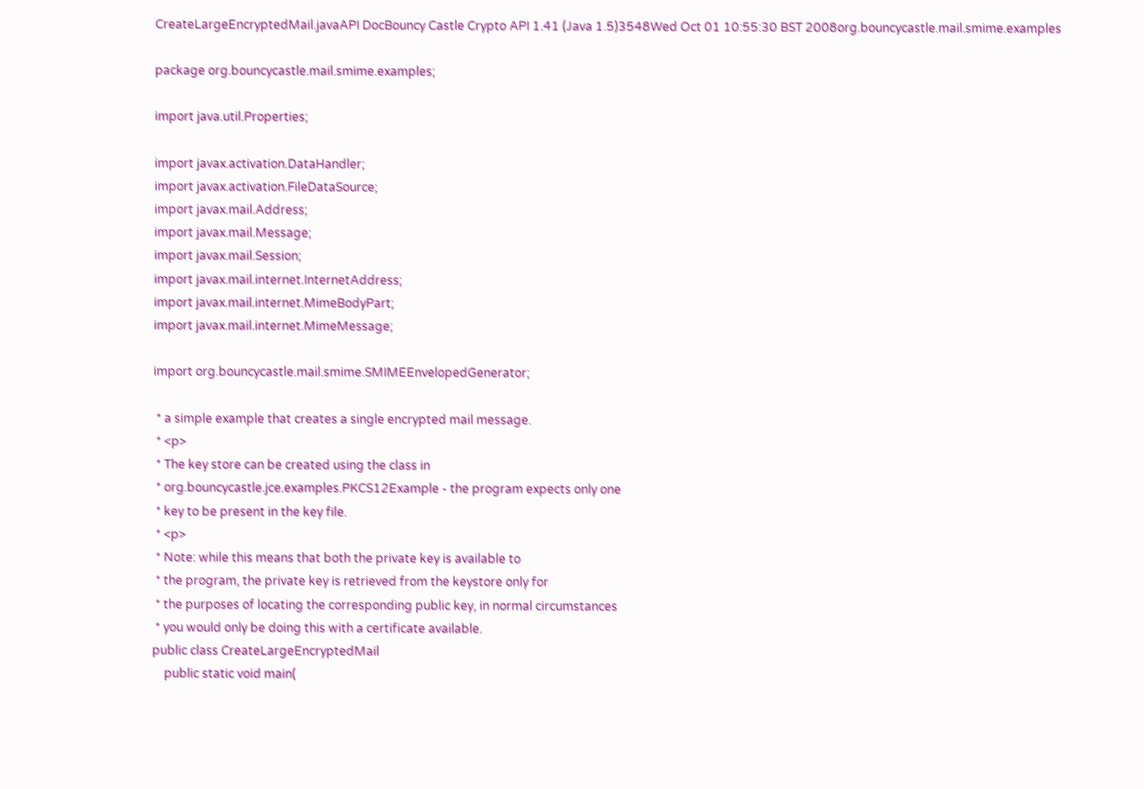CreateLargeEncryptedMail.javaAPI DocBouncy Castle Crypto API 1.41 (Java 1.5)3548Wed Oct 01 10:55:30 BST 2008org.bouncycastle.mail.smime.examples

package org.bouncycastle.mail.smime.examples;

import java.util.Properties;

import javax.activation.DataHandler;
import javax.activation.FileDataSource;
import javax.mail.Address;
import javax.mail.Message;
import javax.mail.Session;
import javax.mail.internet.InternetAddress;
import javax.mail.internet.MimeBodyPart;
import javax.mail.internet.MimeMessage;

import org.bouncycastle.mail.smime.SMIMEEnvelopedGenerator;

 * a simple example that creates a single encrypted mail message.
 * <p>
 * The key store can be created using the class in
 * org.bouncycastle.jce.examples.PKCS12Example - the program expects only one
 * key to be present in the key file.
 * <p>
 * Note: while this means that both the private key is available to
 * the program, the private key is retrieved from the keystore only for
 * the purposes of locating the corresponding public key, in normal circumstances
 * you would only be doing this with a certificate available.
public class CreateLargeEncryptedMail
    public static void main(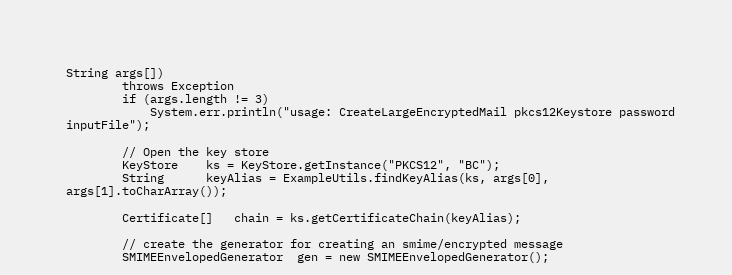String args[])
        throws Exception
        if (args.length != 3)
            System.err.println("usage: CreateLargeEncryptedMail pkcs12Keystore password inputFile");

        // Open the key store
        KeyStore    ks = KeyStore.getInstance("PKCS12", "BC");
        String      keyAlias = ExampleUtils.findKeyAlias(ks, args[0], args[1].toCharArray());

        Certificate[]   chain = ks.getCertificateChain(keyAlias);

        // create the generator for creating an smime/encrypted message
        SMIMEEnvelopedGenerator  gen = new SMIMEEnvelopedGenerator();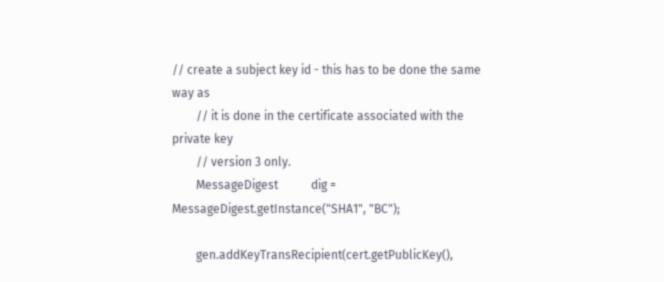// create a subject key id - this has to be done the same way as
        // it is done in the certificate associated with the private key
        // version 3 only.
        MessageDigest           dig = MessageDigest.getInstance("SHA1", "BC");

        gen.addKeyTransRecipient(cert.getPublicKey(),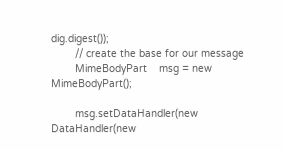dig.digest());
        // create the base for our message
        MimeBodyPart    msg = new MimeBodyPart();

        msg.setDataHandler(new DataHandler(new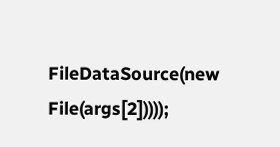FileDataSource(new File(args[2]))));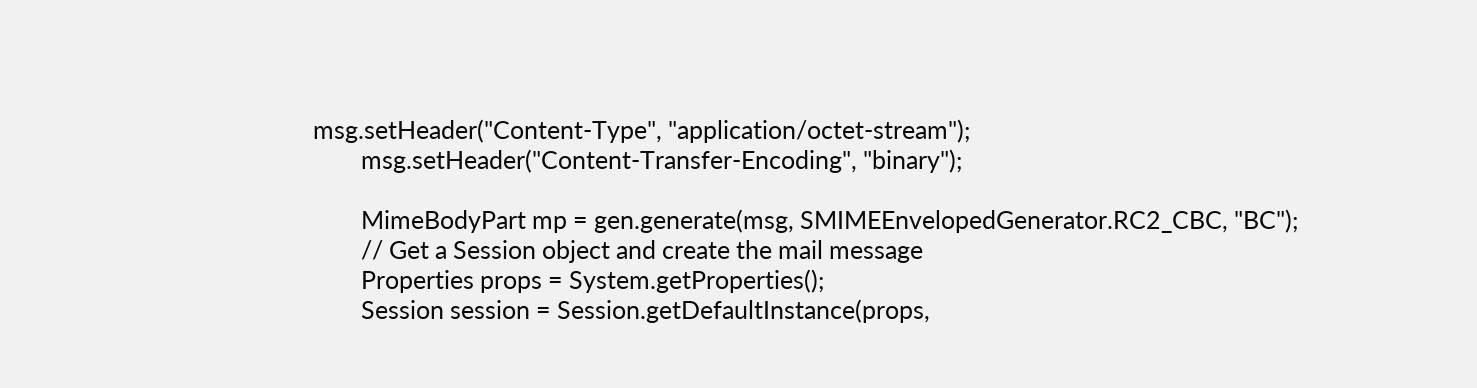msg.setHeader("Content-Type", "application/octet-stream");
        msg.setHeader("Content-Transfer-Encoding", "binary");

        MimeBodyPart mp = gen.generate(msg, SMIMEEnvelopedGenerator.RC2_CBC, "BC");
        // Get a Session object and create the mail message
        Properties props = System.getProperties();
        Session session = Session.getDefaultInstance(props,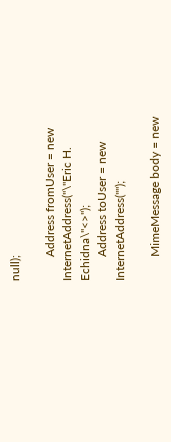null);

        Address fromUser = new InternetAddress("\"Eric H. Echidna\"<>");
        Address toUser = new InternetAddress("");

        MimeMessage body = new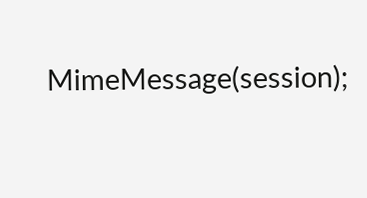MimeMessage(session);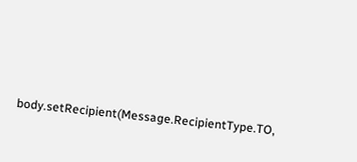body.setRecipient(Message.RecipientType.TO,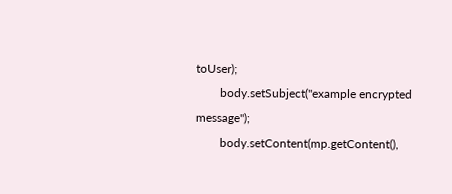toUser);
        body.setSubject("example encrypted message");
        body.setContent(mp.getContent(),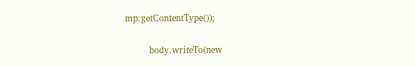mp.getContentType());

        body.writeTo(new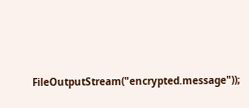FileOutputStream("encrypted.message"));